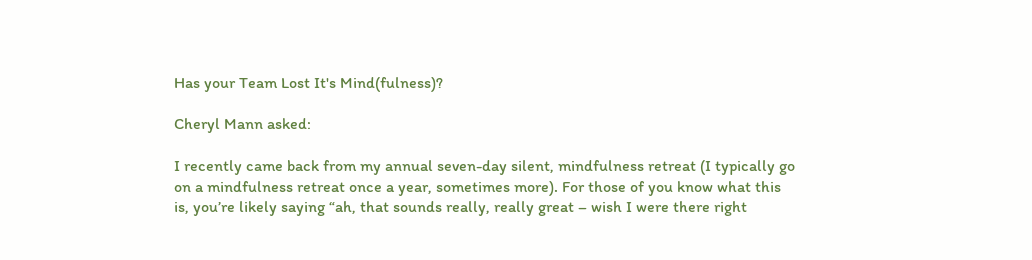Has your Team Lost It's Mind(fulness)?

Cheryl Mann asked:

I recently came back from my annual seven-day silent, mindfulness retreat (I typically go on a mindfulness retreat once a year, sometimes more). For those of you know what this is, you’re likely saying “ah, that sounds really, really great – wish I were there right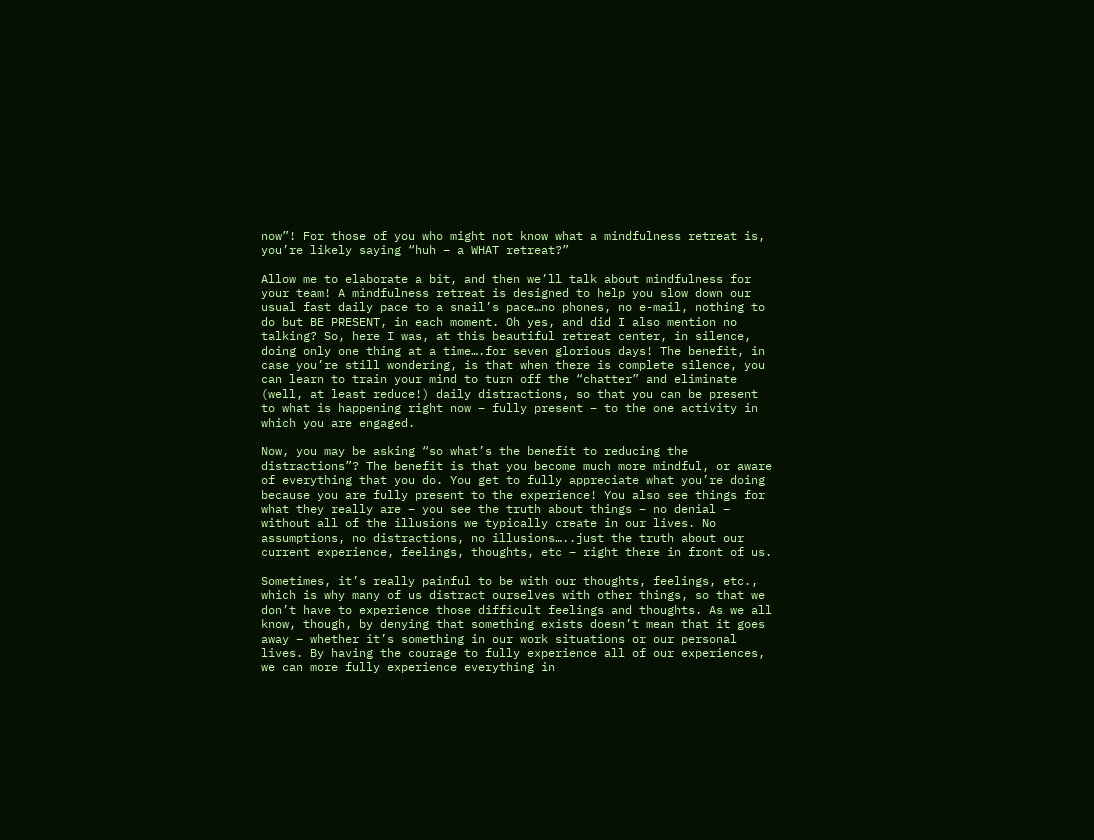now”! For those of you who might not know what a mindfulness retreat is, you’re likely saying “huh – a WHAT retreat?”

Allow me to elaborate a bit, and then we’ll talk about mindfulness for your team! A mindfulness retreat is designed to help you slow down our usual fast daily pace to a snail’s pace…no phones, no e-mail, nothing to do but BE PRESENT, in each moment. Oh yes, and did I also mention no talking? So, here I was, at this beautiful retreat center, in silence, doing only one thing at a time….for seven glorious days! The benefit, in case you’re still wondering, is that when there is complete silence, you can learn to train your mind to turn off the “chatter” and eliminate (well, at least reduce!) daily distractions, so that you can be present to what is happening right now – fully present – to the one activity in which you are engaged.

Now, you may be asking “so what’s the benefit to reducing the distractions”? The benefit is that you become much more mindful, or aware of everything that you do. You get to fully appreciate what you’re doing because you are fully present to the experience! You also see things for what they really are – you see the truth about things – no denial – without all of the illusions we typically create in our lives. No assumptions, no distractions, no illusions…..just the truth about our current experience, feelings, thoughts, etc – right there in front of us.

Sometimes, it’s really painful to be with our thoughts, feelings, etc., which is why many of us distract ourselves with other things, so that we don’t have to experience those difficult feelings and thoughts. As we all know, though, by denying that something exists doesn’t mean that it goes away – whether it’s something in our work situations or our personal lives. By having the courage to fully experience all of our experiences, we can more fully experience everything in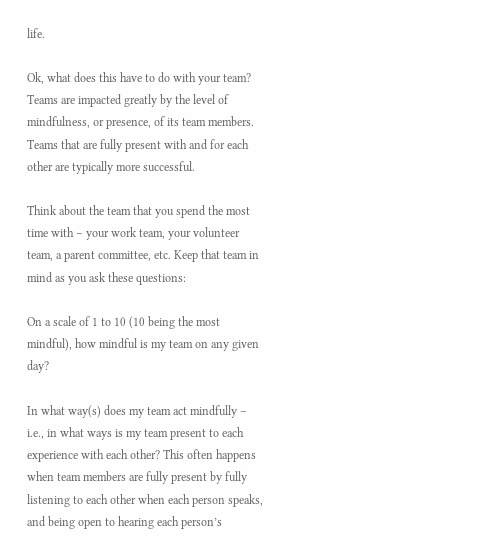life.

Ok, what does this have to do with your team? Teams are impacted greatly by the level of mindfulness, or presence, of its team members. Teams that are fully present with and for each other are typically more successful.

Think about the team that you spend the most time with – your work team, your volunteer team, a parent committee, etc. Keep that team in mind as you ask these questions:

On a scale of 1 to 10 (10 being the most mindful), how mindful is my team on any given day?

In what way(s) does my team act mindfully – i.e., in what ways is my team present to each experience with each other? This often happens when team members are fully present by fully listening to each other when each person speaks, and being open to hearing each person’s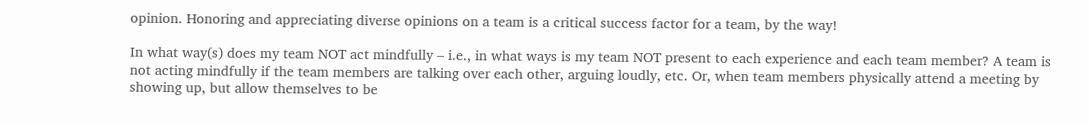opinion. Honoring and appreciating diverse opinions on a team is a critical success factor for a team, by the way!

In what way(s) does my team NOT act mindfully – i.e., in what ways is my team NOT present to each experience and each team member? A team is not acting mindfully if the team members are talking over each other, arguing loudly, etc. Or, when team members physically attend a meeting by showing up, but allow themselves to be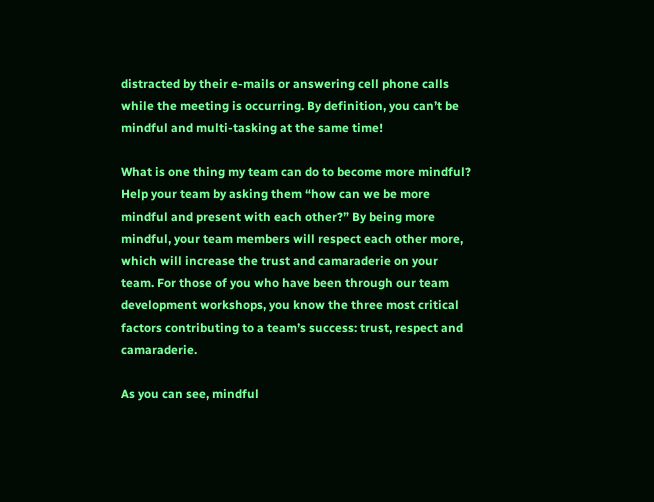distracted by their e-mails or answering cell phone calls while the meeting is occurring. By definition, you can’t be mindful and multi-tasking at the same time!

What is one thing my team can do to become more mindful? Help your team by asking them “how can we be more mindful and present with each other?” By being more mindful, your team members will respect each other more, which will increase the trust and camaraderie on your team. For those of you who have been through our team development workshops, you know the three most critical factors contributing to a team’s success: trust, respect and camaraderie.

As you can see, mindful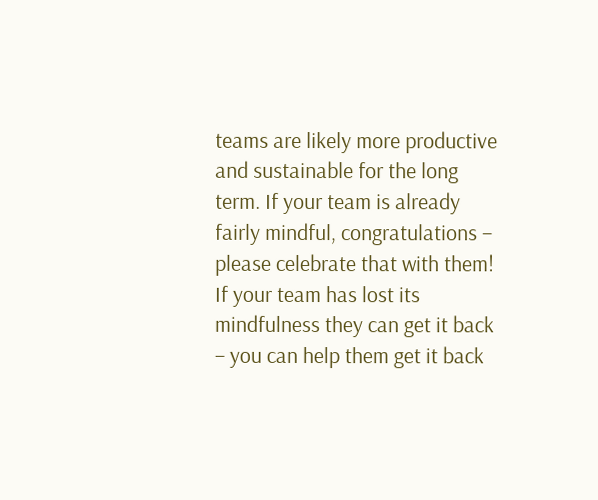teams are likely more productive and sustainable for the long term. If your team is already fairly mindful, congratulations – please celebrate that with them! If your team has lost its mindfulness they can get it back – you can help them get it back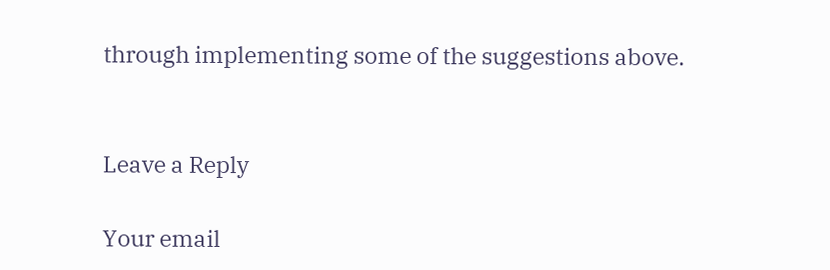through implementing some of the suggestions above.


Leave a Reply

Your email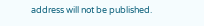address will not be published.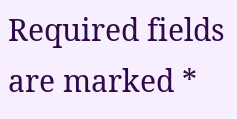Required fields are marked *